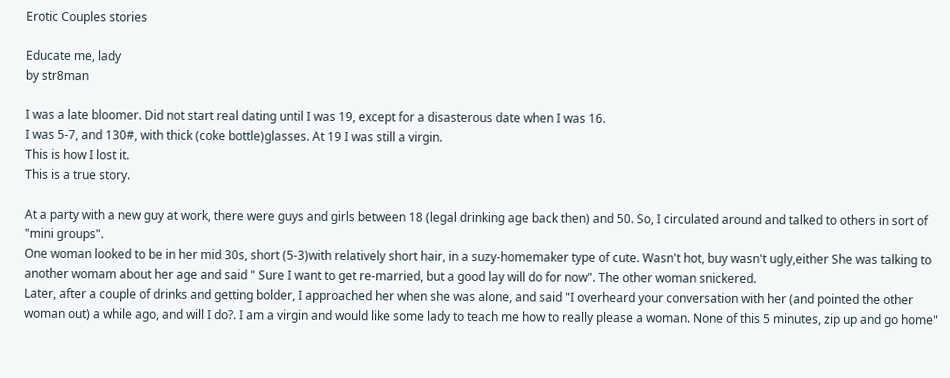Erotic Couples stories

Educate me, lady
by str8man

I was a late bloomer. Did not start real dating until I was 19, except for a disasterous date when I was 16.
I was 5-7, and 130#, with thick (coke bottle)glasses. At 19 I was still a virgin.
This is how I lost it.
This is a true story.

At a party with a new guy at work, there were guys and girls between 18 (legal drinking age back then) and 50. So, I circulated around and talked to others in sort of "mini groups".
One woman looked to be in her mid 30s, short (5-3)with relatively short hair, in a suzy-homemaker type of cute. Wasn't hot, buy wasn't ugly,either She was talking to another womam about her age and said " Sure I want to get re-married, but a good lay will do for now". The other woman snickered.
Later, after a couple of drinks and getting bolder, I approached her when she was alone, and said "I overheard your conversation with her (and pointed the other woman out) a while ago, and will I do?. I am a virgin and would like some lady to teach me how to really please a woman. None of this 5 minutes, zip up and go home"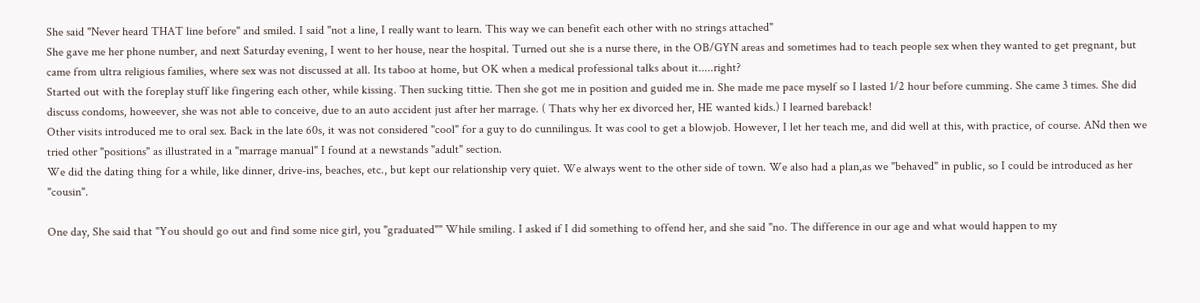She said "Never heard THAT line before" and smiled. I said "not a line, I really want to learn. This way we can benefit each other with no strings attached"
She gave me her phone number, and next Saturday evening, I went to her house, near the hospital. Turned out she is a nurse there, in the OB/GYN areas and sometimes had to teach people sex when they wanted to get pregnant, but came from ultra religious families, where sex was not discussed at all. Its taboo at home, but OK when a medical professional talks about it.....right?
Started out with the foreplay stuff like fingering each other, while kissing. Then sucking tittie. Then she got me in position and guided me in. She made me pace myself so I lasted 1/2 hour before cumming. She came 3 times. She did discuss condoms, howeever, she was not able to conceive, due to an auto accident just after her marrage. ( Thats why her ex divorced her, HE wanted kids.) I learned bareback!
Other visits introduced me to oral sex. Back in the late 60s, it was not considered "cool" for a guy to do cunnilingus. It was cool to get a blowjob. However, I let her teach me, and did well at this, with practice, of course. ANd then we tried other "positions" as illustrated in a "marrage manual" I found at a newstands "adult" section.
We did the dating thing for a while, like dinner, drive-ins, beaches, etc., but kept our relationship very quiet. We always went to the other side of town. We also had a plan,as we "behaved" in public, so I could be introduced as her "cousin".

One day, She said that "You should go out and find some nice girl, you "graduated"" While smiling. I asked if I did something to offend her, and she said "no. The difference in our age and what would happen to my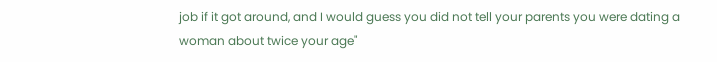job if it got around, and I would guess you did not tell your parents you were dating a woman about twice your age"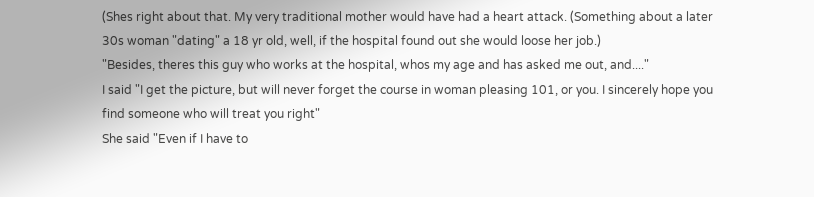(Shes right about that. My very traditional mother would have had a heart attack. (Something about a later 30s woman "dating" a 18 yr old, well, if the hospital found out she would loose her job.)
"Besides, theres this guy who works at the hospital, whos my age and has asked me out, and...."
I said "I get the picture, but will never forget the course in woman pleasing 101, or you. I sincerely hope you find someone who will treat you right"
She said "Even if I have to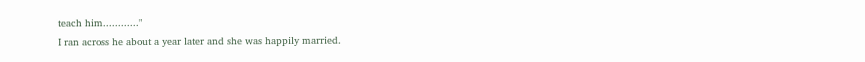teach him............"
I ran across he about a year later and she was happily married.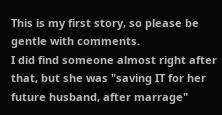This is my first story, so please be gentle with comments.
I did find someone almost right after that, but she was "saving IT for her future husband, after marrage"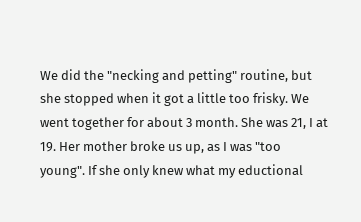We did the "necking and petting" routine, but she stopped when it got a little too frisky. We went together for about 3 month. She was 21, I at 19. Her mother broke us up, as I was "too young". If she only knew what my eductional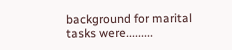background for marital tasks were.........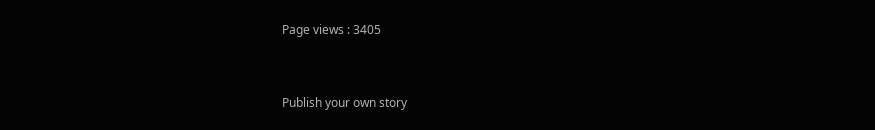Page views : 3405


Publish your own story